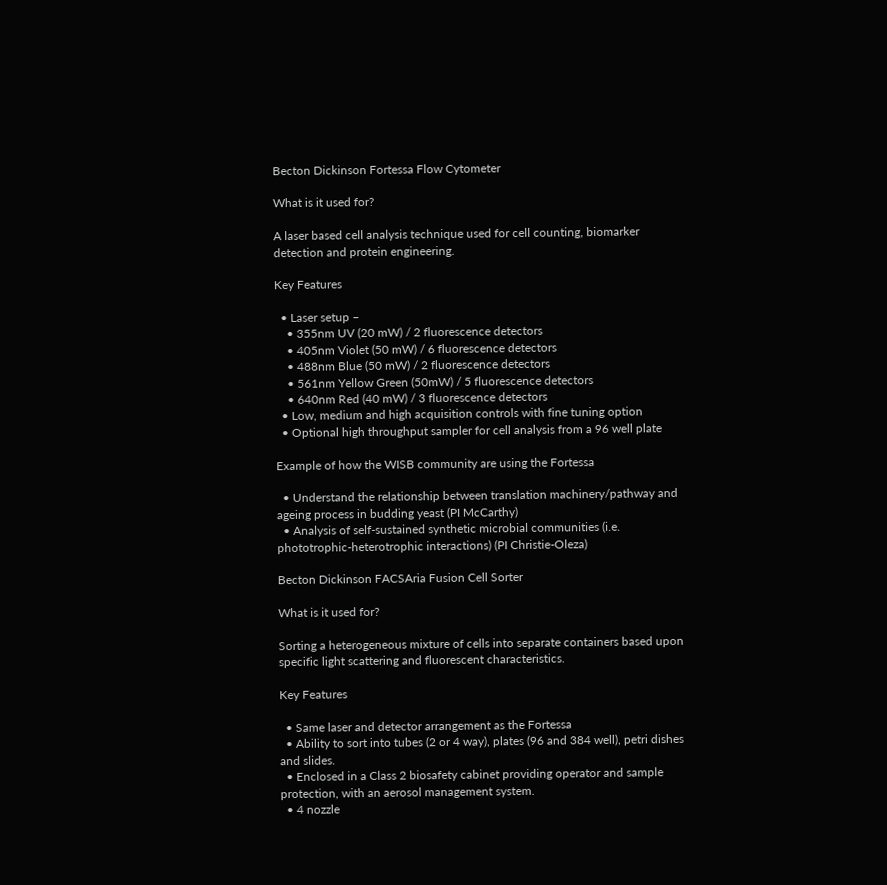Becton Dickinson Fortessa Flow Cytometer

What is it used for?

A laser based cell analysis technique used for cell counting, biomarker detection and protein engineering.

Key Features

  • Laser setup –
    • 355nm UV (20 mW) / 2 fluorescence detectors
    • 405nm Violet (50 mW) / 6 fluorescence detectors
    • 488nm Blue (50 mW) / 2 fluorescence detectors
    • 561nm Yellow Green (50mW) / 5 fluorescence detectors
    • 640nm Red (40 mW) / 3 fluorescence detectors
  • Low, medium and high acquisition controls with fine tuning option
  • Optional high throughput sampler for cell analysis from a 96 well plate

Example of how the WISB community are using the Fortessa

  • Understand the relationship between translation machinery/pathway and ageing process in budding yeast (PI McCarthy)
  • Analysis of self-sustained synthetic microbial communities (i.e. phototrophic-heterotrophic interactions) (PI Christie-Oleza)

Becton Dickinson FACSAria Fusion Cell Sorter

What is it used for?

Sorting a heterogeneous mixture of cells into separate containers based upon specific light scattering and fluorescent characteristics.

Key Features

  • Same laser and detector arrangement as the Fortessa
  • Ability to sort into tubes (2 or 4 way), plates (96 and 384 well), petri dishes and slides.
  • Enclosed in a Class 2 biosafety cabinet providing operator and sample protection, with an aerosol management system.
  • 4 nozzle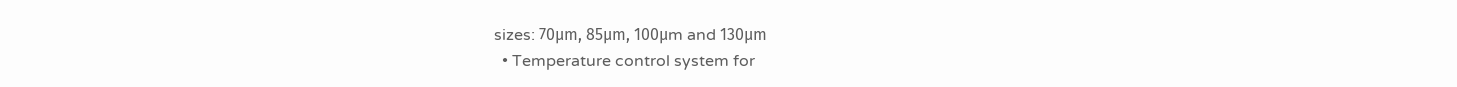sizes: 70μm, 85μm, 100μm and 130μm
  • Temperature control system for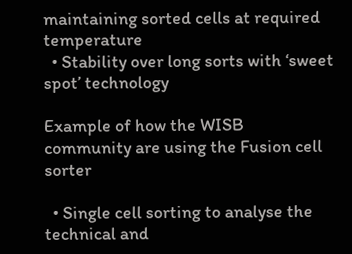maintaining sorted cells at required temperature
  • Stability over long sorts with ‘sweet spot’ technology

Example of how the WISB community are using the Fusion cell sorter

  • Single cell sorting to analyse the technical and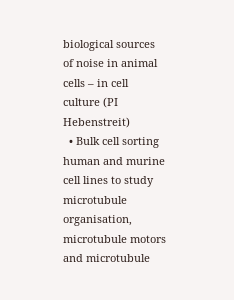biological sources of noise in animal cells – in cell culture (PI Hebenstreit)
  • Bulk cell sorting human and murine cell lines to study microtubule organisation, microtubule motors and microtubule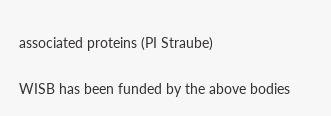associated proteins (PI Straube)

WISB has been funded by the above bodies